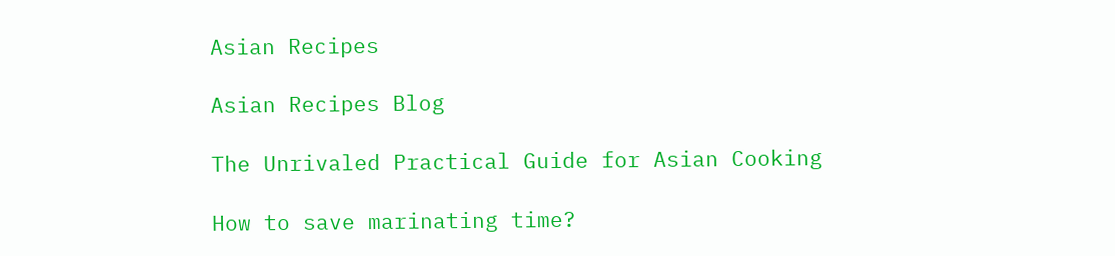Asian Recipes

Asian Recipes Blog

The Unrivaled Practical Guide for Asian Cooking

How to save marinating time?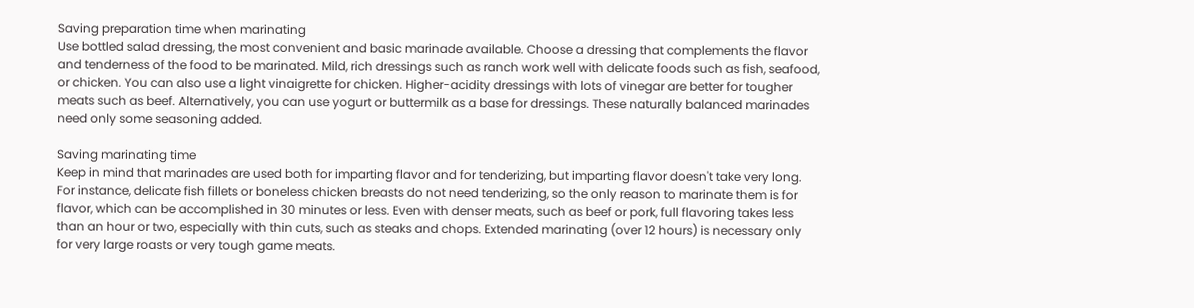Saving preparation time when marinating
Use bottled salad dressing, the most convenient and basic marinade available. Choose a dressing that complements the flavor and tenderness of the food to be marinated. Mild, rich dressings such as ranch work well with delicate foods such as fish, seafood, or chicken. You can also use a light vinaigrette for chicken. Higher-acidity dressings with lots of vinegar are better for tougher meats such as beef. Alternatively, you can use yogurt or buttermilk as a base for dressings. These naturally balanced marinades need only some seasoning added.

Saving marinating time
Keep in mind that marinades are used both for imparting flavor and for tenderizing, but imparting flavor doesn't take very long. For instance, delicate fish fillets or boneless chicken breasts do not need tenderizing, so the only reason to marinate them is for flavor, which can be accomplished in 30 minutes or less. Even with denser meats, such as beef or pork, full flavoring takes less than an hour or two, especially with thin cuts, such as steaks and chops. Extended marinating (over 12 hours) is necessary only for very large roasts or very tough game meats.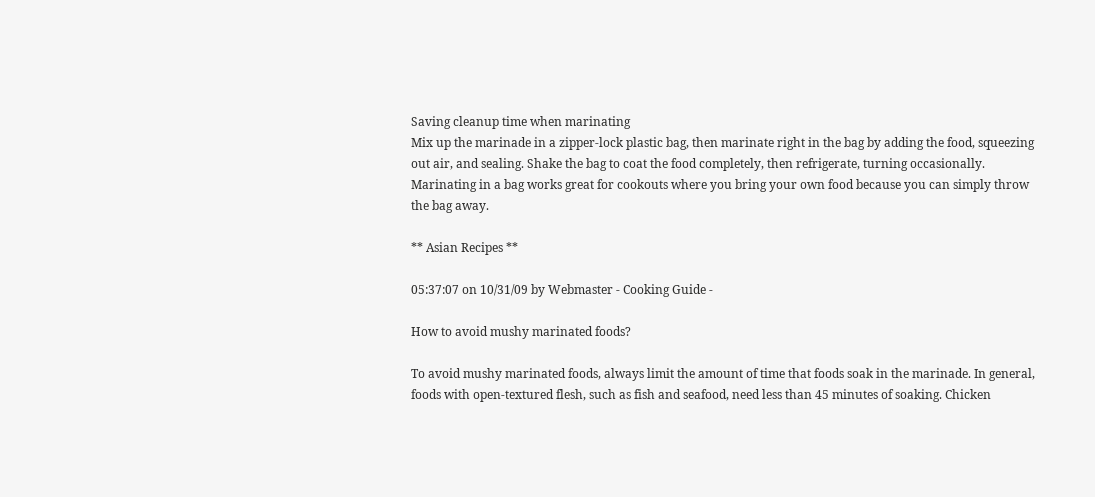Saving cleanup time when marinating
Mix up the marinade in a zipper-lock plastic bag, then marinate right in the bag by adding the food, squeezing out air, and sealing. Shake the bag to coat the food completely, then refrigerate, turning occasionally. Marinating in a bag works great for cookouts where you bring your own food because you can simply throw the bag away.

** Asian Recipes **

05:37:07 on 10/31/09 by Webmaster - Cooking Guide -

How to avoid mushy marinated foods?

To avoid mushy marinated foods, always limit the amount of time that foods soak in the marinade. In general, foods with open-textured flesh, such as fish and seafood, need less than 45 minutes of soaking. Chicken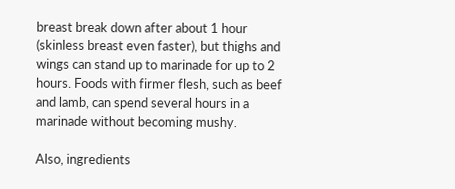breast break down after about 1 hour (skinless breast even faster), but thighs and wings can stand up to marinade for up to 2 hours. Foods with firmer flesh, such as beef and lamb, can spend several hours in a marinade without becoming mushy.

Also, ingredients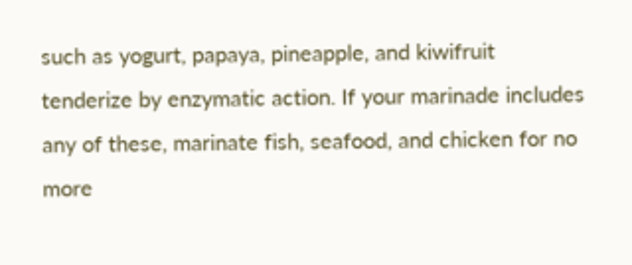such as yogurt, papaya, pineapple, and kiwifruit tenderize by enzymatic action. If your marinade includes any of these, marinate fish, seafood, and chicken for no more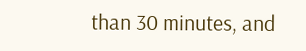than 30 minutes, and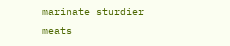marinate sturdier meats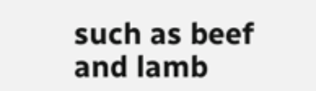such as beef and lamb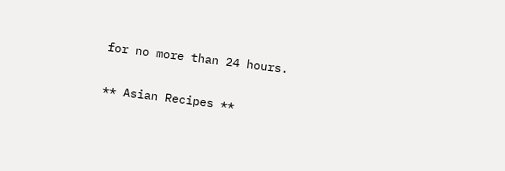for no more than 24 hours.

** Asian Recipes **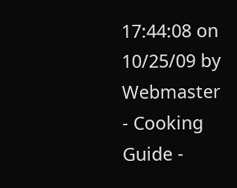17:44:08 on 10/25/09 by Webmaster - Cooking Guide -